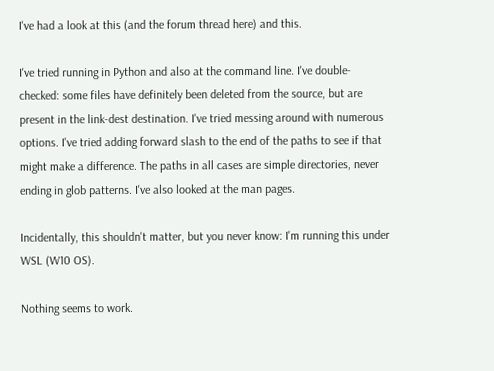I've had a look at this (and the forum thread here) and this.

I've tried running in Python and also at the command line. I've double-checked: some files have definitely been deleted from the source, but are present in the link-dest destination. I've tried messing around with numerous options. I've tried adding forward slash to the end of the paths to see if that might make a difference. The paths in all cases are simple directories, never ending in glob patterns. I've also looked at the man pages.

Incidentally, this shouldn't matter, but you never know: I'm running this under WSL (W10 OS).

Nothing seems to work.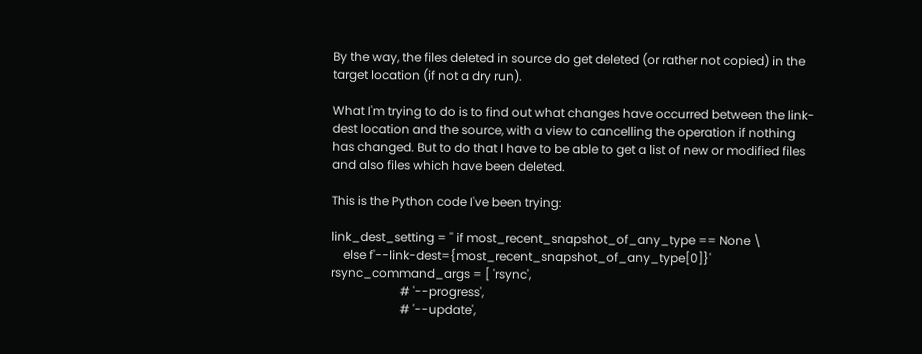By the way, the files deleted in source do get deleted (or rather not copied) in the target location (if not a dry run).

What I'm trying to do is to find out what changes have occurred between the link-dest location and the source, with a view to cancelling the operation if nothing has changed. But to do that I have to be able to get a list of new or modified files and also files which have been deleted.

This is the Python code I've been trying:

link_dest_setting = '' if most_recent_snapshot_of_any_type == None \
    else f'--link-dest={most_recent_snapshot_of_any_type[0]}'
rsync_command_args = [ 'rsync',
                       # '--progress',
                       # '--update',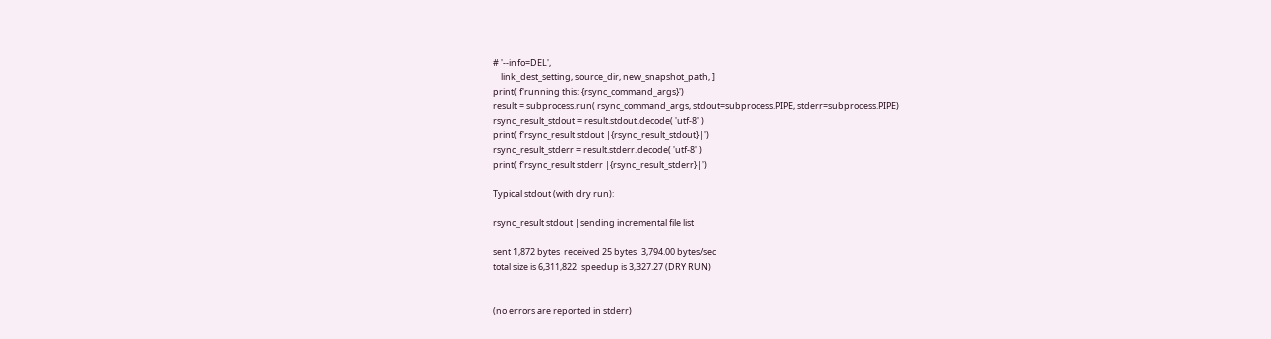# '--info=DEL',
    link_dest_setting, source_dir, new_snapshot_path, ]
print( f'running this: {rsync_command_args}')
result = subprocess.run( rsync_command_args, stdout=subprocess.PIPE, stderr=subprocess.PIPE)
rsync_result_stdout = result.stdout.decode( 'utf-8' )
print( f'rsync_result stdout |{rsync_result_stdout}|')
rsync_result_stderr = result.stderr.decode( 'utf-8' )
print( f'rsync_result stderr |{rsync_result_stderr}|')

Typical stdout (with dry run):

rsync_result stdout |sending incremental file list

sent 1,872 bytes  received 25 bytes  3,794.00 bytes/sec
total size is 6,311,822  speedup is 3,327.27 (DRY RUN)


(no errors are reported in stderr)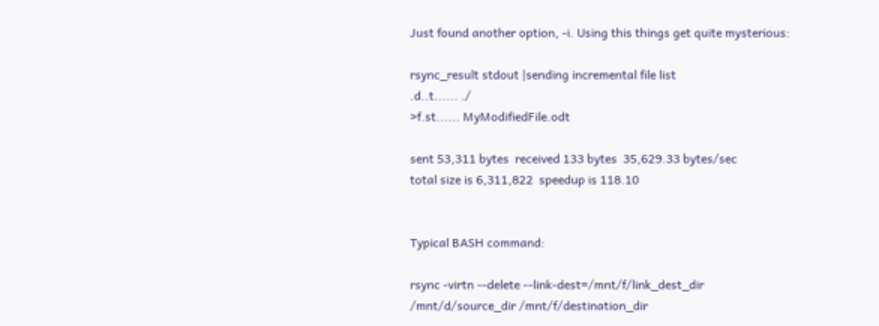Just found another option, -i. Using this things get quite mysterious:

rsync_result stdout |sending incremental file list
.d..t...... ./
>f.st...... MyModifiedFile.odt

sent 53,311 bytes  received 133 bytes  35,629.33 bytes/sec
total size is 6,311,822  speedup is 118.10


Typical BASH command:

rsync -virtn --delete --link-dest=/mnt/f/link_dest_dir /mnt/d/source_dir /mnt/f/destination_dir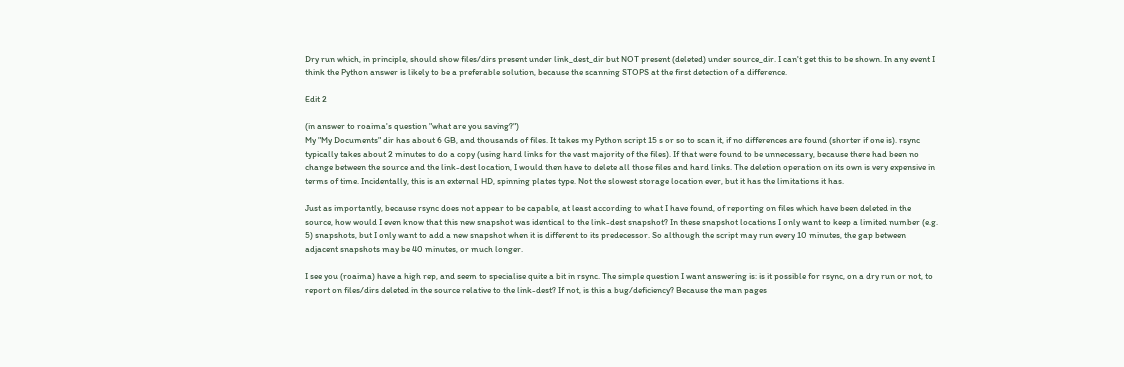Dry run which, in principle, should show files/dirs present under link_dest_dir but NOT present (deleted) under source_dir. I can't get this to be shown. In any event I think the Python answer is likely to be a preferable solution, because the scanning STOPS at the first detection of a difference.

Edit 2

(in answer to roaima's question "what are you saving?")
My "My Documents" dir has about 6 GB, and thousands of files. It takes my Python script 15 s or so to scan it, if no differences are found (shorter if one is). rsync typically takes about 2 minutes to do a copy (using hard links for the vast majority of the files). If that were found to be unnecessary, because there had been no change between the source and the link-dest location, I would then have to delete all those files and hard links. The deletion operation on its own is very expensive in terms of time. Incidentally, this is an external HD, spinning plates type. Not the slowest storage location ever, but it has the limitations it has.

Just as importantly, because rsync does not appear to be capable, at least according to what I have found, of reporting on files which have been deleted in the source, how would I even know that this new snapshot was identical to the link-dest snapshot? In these snapshot locations I only want to keep a limited number (e.g. 5) snapshots, but I only want to add a new snapshot when it is different to its predecessor. So although the script may run every 10 minutes, the gap between adjacent snapshots may be 40 minutes, or much longer.

I see you (roaima) have a high rep, and seem to specialise quite a bit in rsync. The simple question I want answering is: is it possible for rsync, on a dry run or not, to report on files/dirs deleted in the source relative to the link-dest? If not, is this a bug/deficiency? Because the man pages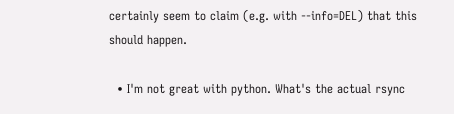certainly seem to claim (e.g. with --info=DEL) that this should happen.

  • I'm not great with python. What's the actual rsync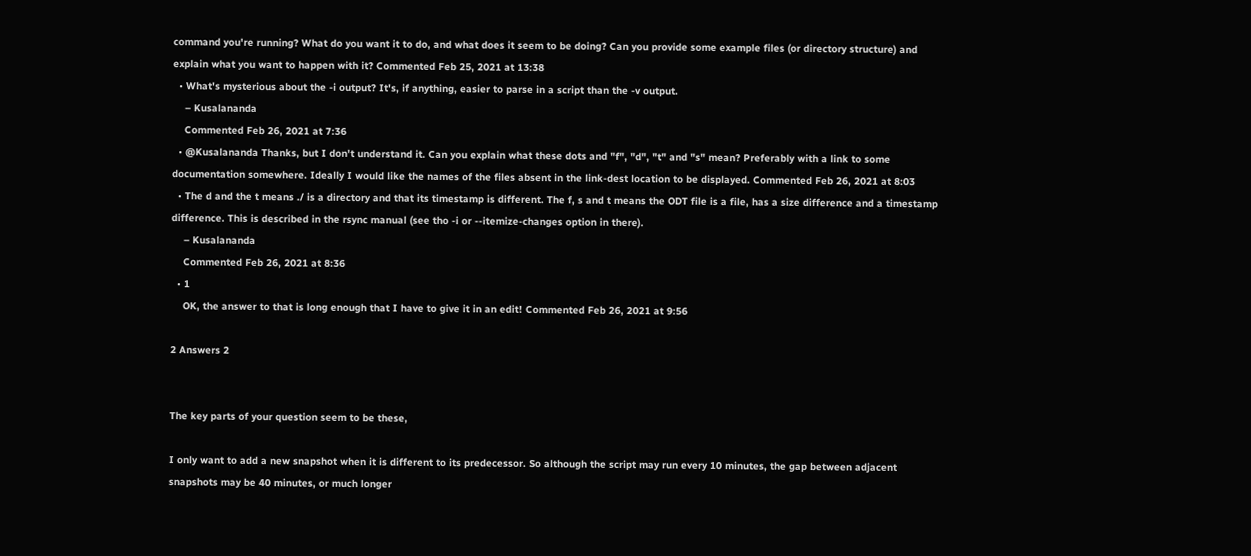command you're running? What do you want it to do, and what does it seem to be doing? Can you provide some example files (or directory structure) and explain what you want to happen with it? Commented Feb 25, 2021 at 13:38
  • What's mysterious about the -i output? It's, if anything, easier to parse in a script than the -v output.
    – Kusalananda
    Commented Feb 26, 2021 at 7:36
  • @Kusalananda Thanks, but I don't understand it. Can you explain what these dots and "f", "d", "t" and "s" mean? Preferably with a link to some documentation somewhere. Ideally I would like the names of the files absent in the link-dest location to be displayed. Commented Feb 26, 2021 at 8:03
  • The d and the t means ./ is a directory and that its timestamp is different. The f, s and t means the ODT file is a file, has a size difference and a timestamp difference. This is described in the rsync manual (see tho -i or --itemize-changes option in there).
    – Kusalananda
    Commented Feb 26, 2021 at 8:36
  • 1
    OK, the answer to that is long enough that I have to give it in an edit! Commented Feb 26, 2021 at 9:56

2 Answers 2


The key parts of your question seem to be these,

I only want to add a new snapshot when it is different to its predecessor. So although the script may run every 10 minutes, the gap between adjacent snapshots may be 40 minutes, or much longer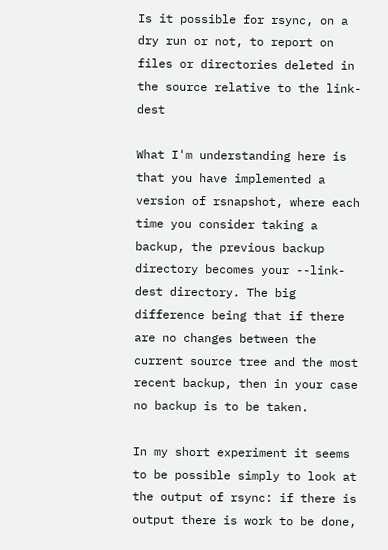Is it possible for rsync, on a dry run or not, to report on files or directories deleted in the source relative to the link-dest

What I'm understanding here is that you have implemented a version of rsnapshot, where each time you consider taking a backup, the previous backup directory becomes your --link-dest directory. The big difference being that if there are no changes between the current source tree and the most recent backup, then in your case no backup is to be taken.

In my short experiment it seems to be possible simply to look at the output of rsync: if there is output there is work to be done,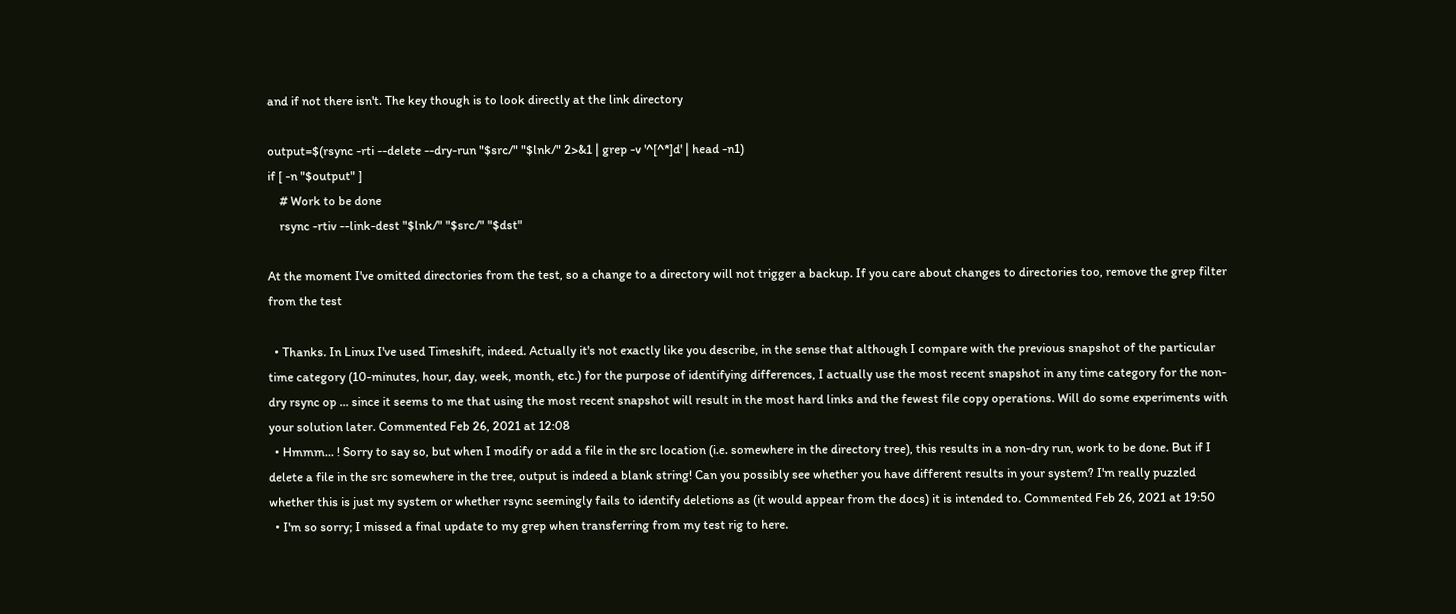and if not there isn't. The key though is to look directly at the link directory

output=$(rsync -rti --delete --dry-run "$src/" "$lnk/" 2>&1 | grep -v '^[^*]d' | head -n1)
if [ -n "$output" ]
    # Work to be done
    rsync -rtiv --link-dest "$lnk/" "$src/" "$dst"

At the moment I've omitted directories from the test, so a change to a directory will not trigger a backup. If you care about changes to directories too, remove the grep filter from the test

  • Thanks. In Linux I've used Timeshift, indeed. Actually it's not exactly like you describe, in the sense that although I compare with the previous snapshot of the particular time category (10-minutes, hour, day, week, month, etc.) for the purpose of identifying differences, I actually use the most recent snapshot in any time category for the non-dry rsync op ... since it seems to me that using the most recent snapshot will result in the most hard links and the fewest file copy operations. Will do some experiments with your solution later. Commented Feb 26, 2021 at 12:08
  • Hmmm... ! Sorry to say so, but when I modify or add a file in the src location (i.e. somewhere in the directory tree), this results in a non-dry run, work to be done. But if I delete a file in the src somewhere in the tree, output is indeed a blank string! Can you possibly see whether you have different results in your system? I'm really puzzled whether this is just my system or whether rsync seemingly fails to identify deletions as (it would appear from the docs) it is intended to. Commented Feb 26, 2021 at 19:50
  • I'm so sorry; I missed a final update to my grep when transferring from my test rig to here.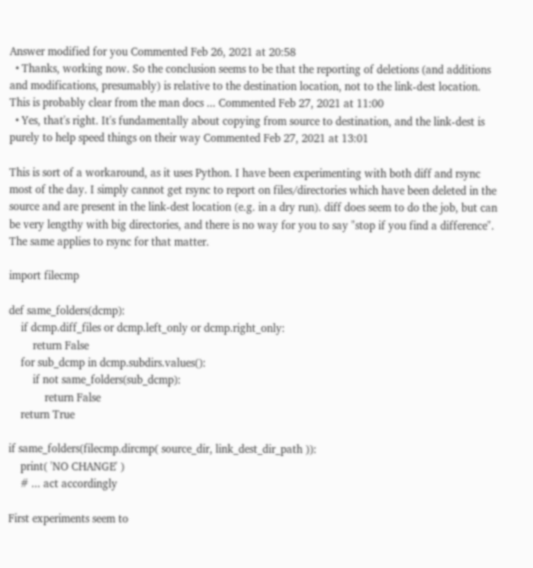Answer modified for you Commented Feb 26, 2021 at 20:58
  • Thanks, working now. So the conclusion seems to be that the reporting of deletions (and additions and modifications, presumably) is relative to the destination location, not to the link-dest location. This is probably clear from the man docs ... Commented Feb 27, 2021 at 11:00
  • Yes, that's right. It's fundamentally about copying from source to destination, and the link-dest is purely to help speed things on their way Commented Feb 27, 2021 at 13:01

This is sort of a workaround, as it uses Python. I have been experimenting with both diff and rsync most of the day. I simply cannot get rsync to report on files/directories which have been deleted in the source and are present in the link-dest location (e.g. in a dry run). diff does seem to do the job, but can be very lengthy with big directories, and there is no way for you to say "stop if you find a difference". The same applies to rsync for that matter.

import filecmp

def same_folders(dcmp):
    if dcmp.diff_files or dcmp.left_only or dcmp.right_only:
        return False
    for sub_dcmp in dcmp.subdirs.values():
        if not same_folders(sub_dcmp):
            return False
    return True

if same_folders(filecmp.dircmp( source_dir, link_dest_dir_path )):
    print( 'NO CHANGE' )
    # ... act accordingly

First experiments seem to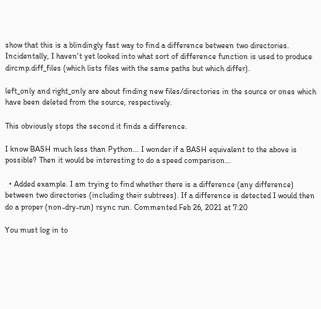show that this is a blindingly fast way to find a difference between two directories. Incidentally, I haven't yet looked into what sort of difference function is used to produce dircmp.diff_files (which lists files with the same paths but which differ).

left_only and right_only are about finding new files/directories in the source or ones which have been deleted from the source, respectively.

This obviously stops the second it finds a difference.

I know BASH much less than Python... I wonder if a BASH equivalent to the above is possible? Then it would be interesting to do a speed comparison...

  • Added example. I am trying to find whether there is a difference (any difference) between two directories (including their subtrees). If a difference is detected I would then do a proper (non-dry-run) rsync run. Commented Feb 26, 2021 at 7:20

You must log in to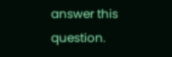answer this question.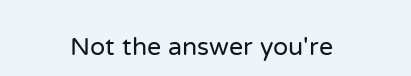Not the answer you're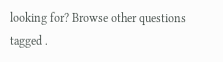looking for? Browse other questions tagged .